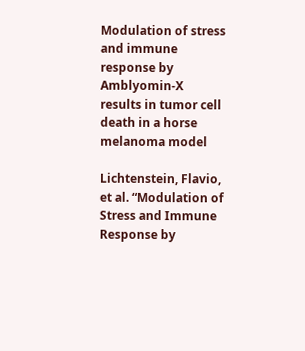Modulation of stress and immune response by Amblyomin-X results in tumor cell death in a horse melanoma model

Lichtenstein, Flavio, et al. “Modulation of Stress and Immune Response by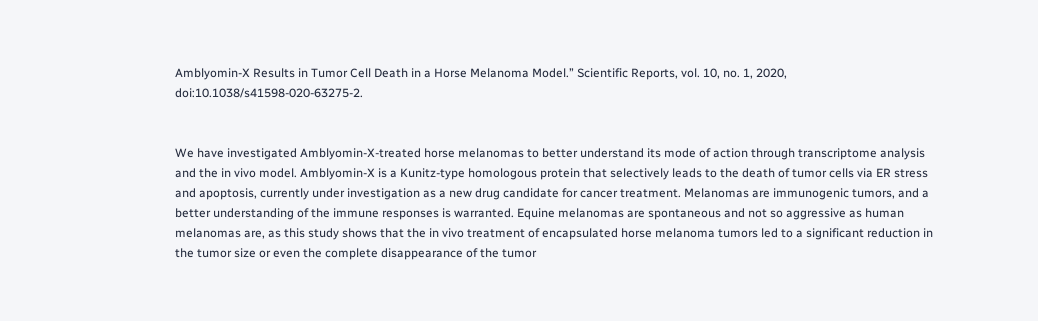Amblyomin-X Results in Tumor Cell Death in a Horse Melanoma Model.” Scientific Reports, vol. 10, no. 1, 2020, doi:10.1038/s41598-020-63275-2.


We have investigated Amblyomin-X-treated horse melanomas to better understand its mode of action through transcriptome analysis and the in vivo model. Amblyomin-X is a Kunitz-type homologous protein that selectively leads to the death of tumor cells via ER stress and apoptosis, currently under investigation as a new drug candidate for cancer treatment. Melanomas are immunogenic tumors, and a better understanding of the immune responses is warranted. Equine melanomas are spontaneous and not so aggressive as human melanomas are, as this study shows that the in vivo treatment of encapsulated horse melanoma tumors led to a significant reduction in the tumor size or even the complete disappearance of the tumor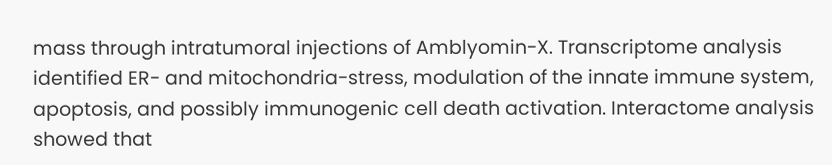mass through intratumoral injections of Amblyomin-X. Transcriptome analysis identified ER- and mitochondria-stress, modulation of the innate immune system, apoptosis, and possibly immunogenic cell death activation. Interactome analysis showed that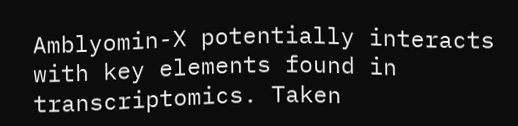Amblyomin-X potentially interacts with key elements found in transcriptomics. Taken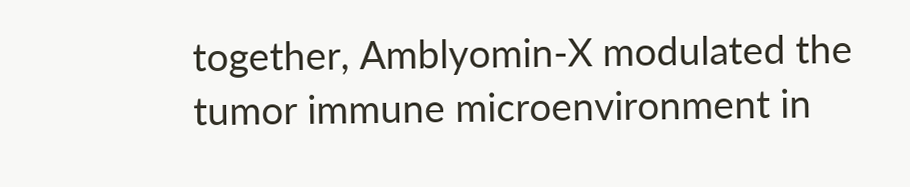together, Amblyomin-X modulated the tumor immune microenvironment in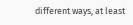different ways, at least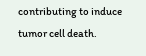contributing to induce tumor cell death.